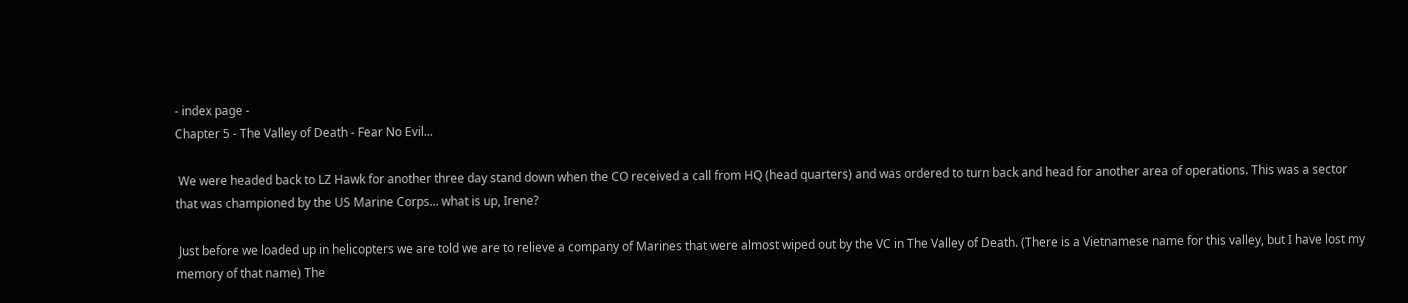- index page -
Chapter 5 - The Valley of Death - Fear No Evil...

 We were headed back to LZ Hawk for another three day stand down when the CO received a call from HQ (head quarters) and was ordered to turn back and head for another area of operations. This was a sector that was championed by the US Marine Corps... what is up, Irene?

 Just before we loaded up in helicopters we are told we are to relieve a company of Marines that were almost wiped out by the VC in The Valley of Death. (There is a Vietnamese name for this valley, but I have lost my memory of that name) The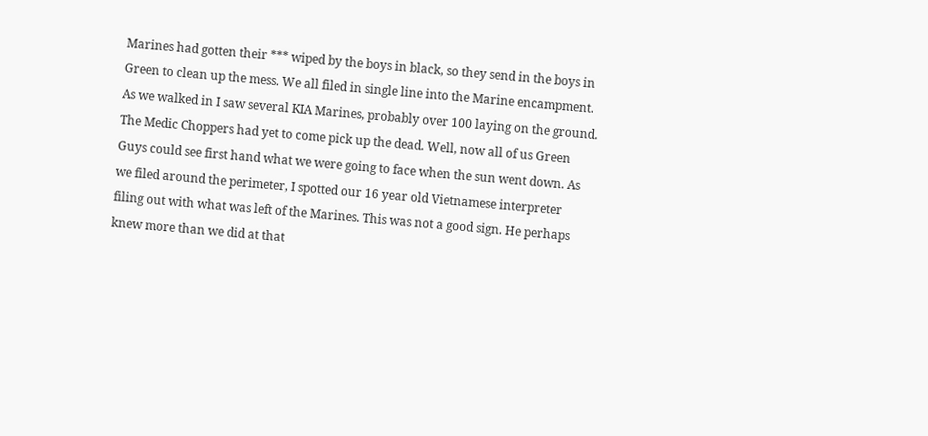Marines had gotten their *** wiped by the boys in black, so they send in the boys in Green to clean up the mess. We all filed in single line into the Marine encampment. As we walked in I saw several KIA Marines, probably over 100 laying on the ground. The Medic Choppers had yet to come pick up the dead. Well, now all of us Green Guys could see first hand what we were going to face when the sun went down. As we filed around the perimeter, I spotted our 16 year old Vietnamese interpreter filing out with what was left of the Marines. This was not a good sign. He perhaps knew more than we did at that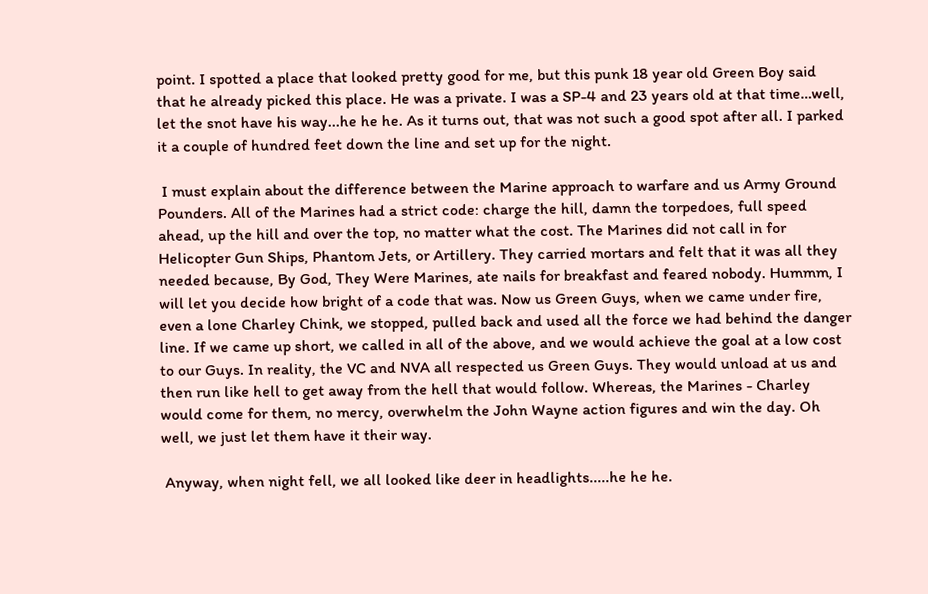point. I spotted a place that looked pretty good for me, but this punk 18 year old Green Boy said that he already picked this place. He was a private. I was a SP-4 and 23 years old at that time…well, let the snot have his way...he he he. As it turns out, that was not such a good spot after all. I parked it a couple of hundred feet down the line and set up for the night.

 I must explain about the difference between the Marine approach to warfare and us Army Ground Pounders. All of the Marines had a strict code: charge the hill, damn the torpedoes, full speed ahead, up the hill and over the top, no matter what the cost. The Marines did not call in for Helicopter Gun Ships, Phantom Jets, or Artillery. They carried mortars and felt that it was all they needed because, By God, They Were Marines, ate nails for breakfast and feared nobody. Hummm, I will let you decide how bright of a code that was. Now us Green Guys, when we came under fire, even a lone Charley Chink, we stopped, pulled back and used all the force we had behind the danger line. If we came up short, we called in all of the above, and we would achieve the goal at a low cost to our Guys. In reality, the VC and NVA all respected us Green Guys. They would unload at us and then run like hell to get away from the hell that would follow. Whereas, the Marines - Charley would come for them, no mercy, overwhelm the John Wayne action figures and win the day. Oh well, we just let them have it their way.

 Anyway, when night fell, we all looked like deer in headlights.....he he he.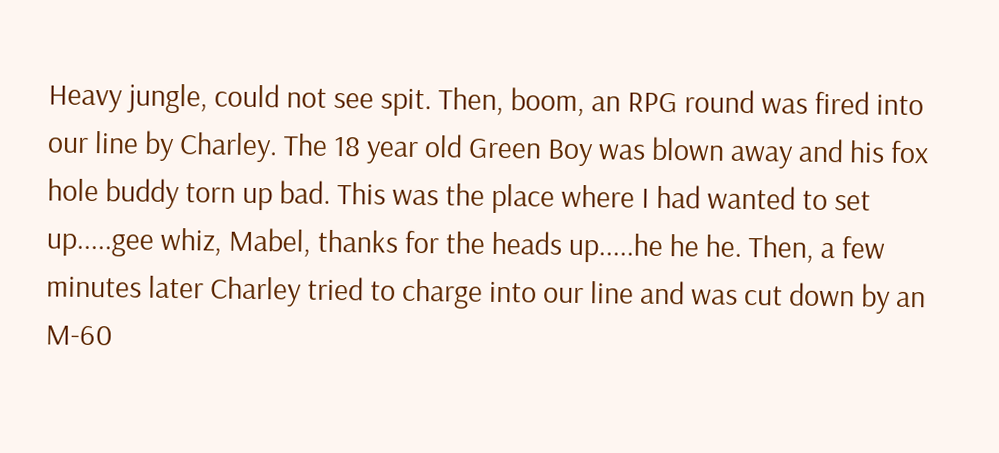Heavy jungle, could not see spit. Then, boom, an RPG round was fired into our line by Charley. The 18 year old Green Boy was blown away and his fox hole buddy torn up bad. This was the place where I had wanted to set up.....gee whiz, Mabel, thanks for the heads up.....he he he. Then, a few minutes later Charley tried to charge into our line and was cut down by an M-60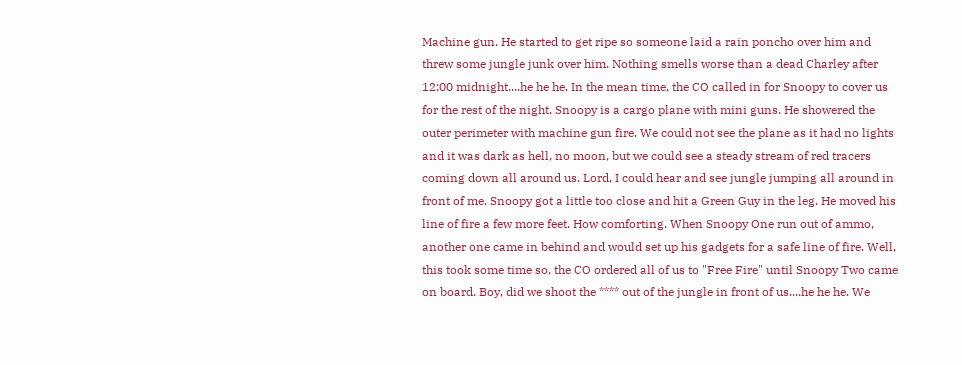Machine gun. He started to get ripe so someone laid a rain poncho over him and threw some jungle junk over him. Nothing smells worse than a dead Charley after 12:00 midnight....he he he. In the mean time, the CO called in for Snoopy to cover us for the rest of the night. Snoopy is a cargo plane with mini guns. He showered the outer perimeter with machine gun fire. We could not see the plane as it had no lights and it was dark as hell, no moon, but we could see a steady stream of red tracers coming down all around us. Lord, I could hear and see jungle jumping all around in front of me. Snoopy got a little too close and hit a Green Guy in the leg. He moved his line of fire a few more feet. How comforting. When Snoopy One run out of ammo, another one came in behind and would set up his gadgets for a safe line of fire. Well, this took some time so, the CO ordered all of us to "Free Fire" until Snoopy Two came on board. Boy, did we shoot the **** out of the jungle in front of us....he he he. We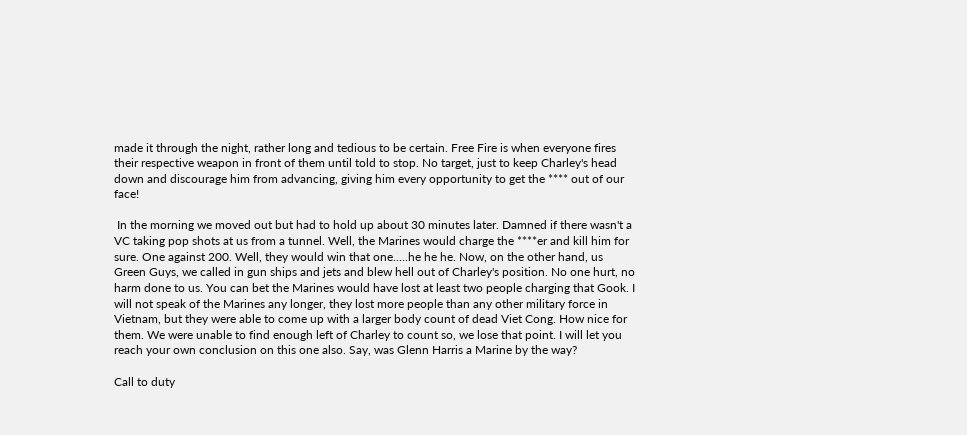made it through the night, rather long and tedious to be certain. Free Fire is when everyone fires their respective weapon in front of them until told to stop. No target, just to keep Charley's head down and discourage him from advancing, giving him every opportunity to get the **** out of our face!

 In the morning we moved out but had to hold up about 30 minutes later. Damned if there wasn't a VC taking pop shots at us from a tunnel. Well, the Marines would charge the ****er and kill him for sure. One against 200. Well, they would win that one.....he he he. Now, on the other hand, us Green Guys, we called in gun ships and jets and blew hell out of Charley's position. No one hurt, no harm done to us. You can bet the Marines would have lost at least two people charging that Gook. I will not speak of the Marines any longer, they lost more people than any other military force in Vietnam, but they were able to come up with a larger body count of dead Viet Cong. How nice for them. We were unable to find enough left of Charley to count so, we lose that point. I will let you reach your own conclusion on this one also. Say, was Glenn Harris a Marine by the way?

Call to duty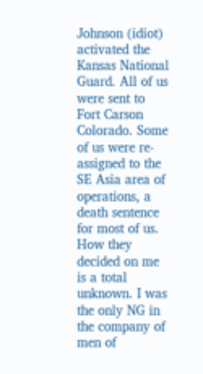Johnson (idiot) activated the Kansas National Guard. All of us were sent to Fort Carson Colorado. Some of us were re-assigned to the SE Asia area of operations, a death sentence for most of us. How they decided on me is a total unknown. I was the only NG in the company of men of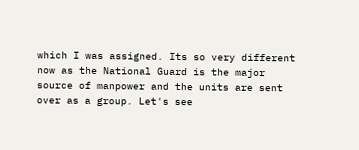which I was assigned. Its so very different now as the National Guard is the major source of manpower and the units are sent over as a group. Let's see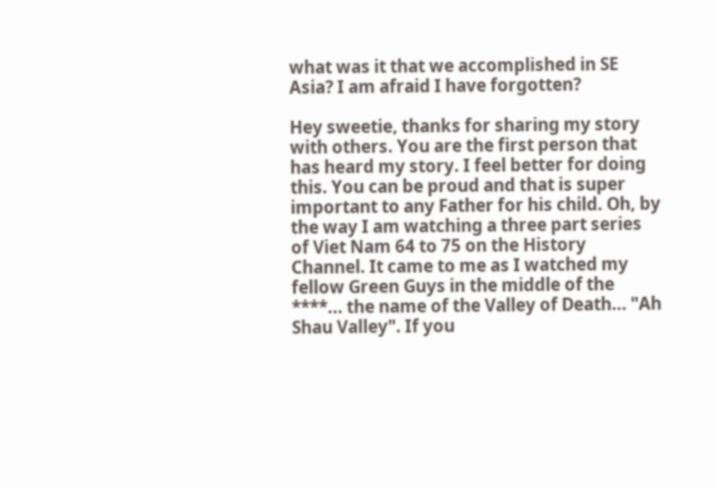what was it that we accomplished in SE Asia? I am afraid I have forgotten?

Hey sweetie, thanks for sharing my story with others. You are the first person that has heard my story. I feel better for doing this. You can be proud and that is super important to any Father for his child. Oh, by the way I am watching a three part series of Viet Nam 64 to 75 on the History Channel. It came to me as I watched my fellow Green Guys in the middle of the ****... the name of the Valley of Death... "Ah Shau Valley". If you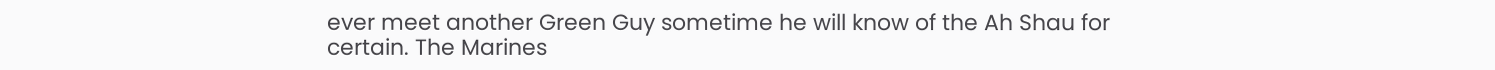ever meet another Green Guy sometime he will know of the Ah Shau for certain. The Marines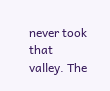never took that valley. The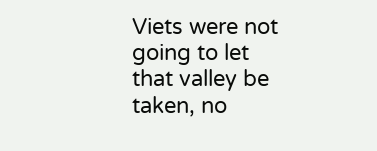Viets were not going to let that valley be taken, no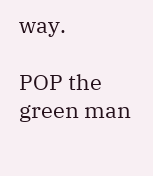way.

POP the green man